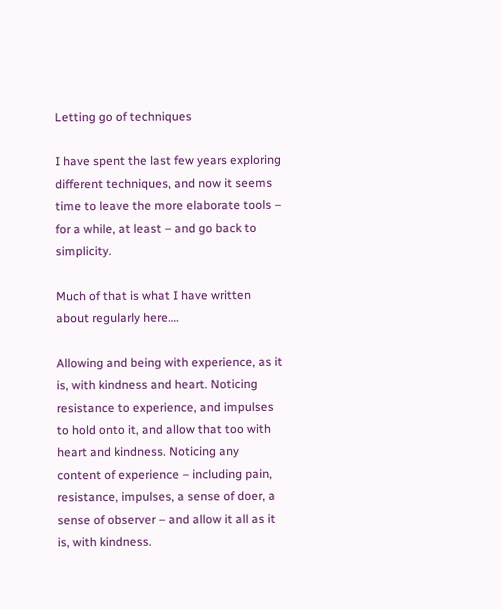Letting go of techniques

I have spent the last few years exploring different techniques, and now it seems time to leave the more elaborate tools – for a while, at least – and go back to simplicity.

Much of that is what I have written about regularly here….

Allowing and being with experience, as it is, with kindness and heart. Noticing resistance to experience, and impulses to hold onto it, and allow that too with heart and kindness. Noticing any content of experience – including pain, resistance, impulses, a sense of doer, a sense of observer – and allow it all as it is, with kindness.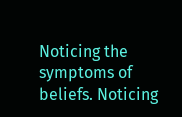Noticing the symptoms of beliefs. Noticing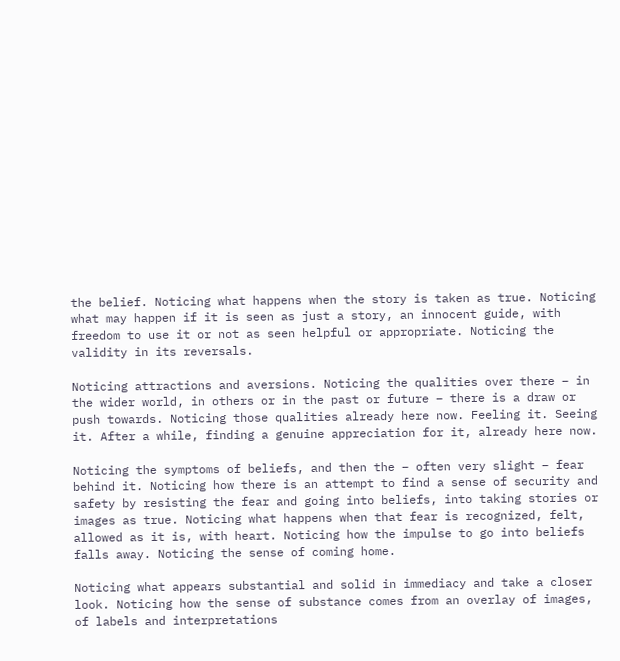the belief. Noticing what happens when the story is taken as true. Noticing what may happen if it is seen as just a story, an innocent guide, with freedom to use it or not as seen helpful or appropriate. Noticing the validity in its reversals.

Noticing attractions and aversions. Noticing the qualities over there – in the wider world, in others or in the past or future – there is a draw or push towards. Noticing those qualities already here now. Feeling it. Seeing it. After a while, finding a genuine appreciation for it, already here now.

Noticing the symptoms of beliefs, and then the – often very slight – fear behind it. Noticing how there is an attempt to find a sense of security and safety by resisting the fear and going into beliefs, into taking stories or images as true. Noticing what happens when that fear is recognized, felt, allowed as it is, with heart. Noticing how the impulse to go into beliefs falls away. Noticing the sense of coming home.

Noticing what appears substantial and solid in immediacy and take a closer look. Noticing how the sense of substance comes from an overlay of images, of labels and interpretations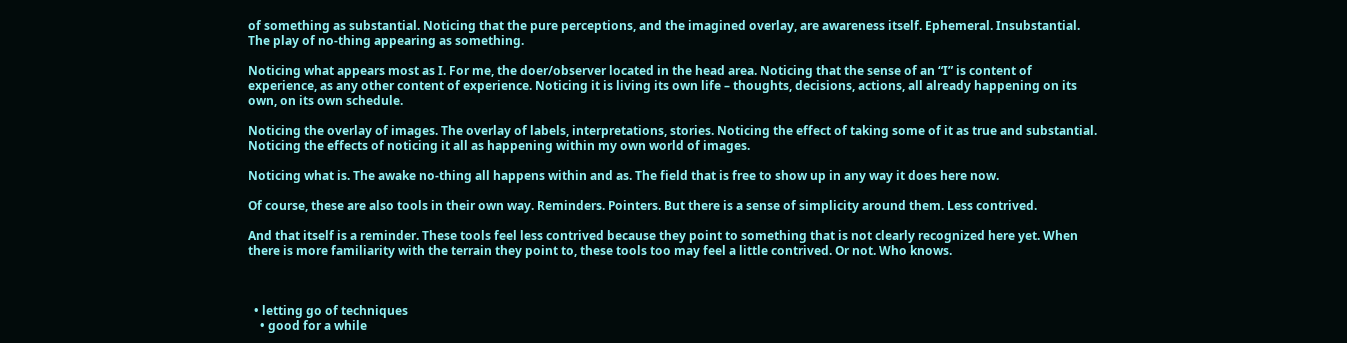of something as substantial. Noticing that the pure perceptions, and the imagined overlay, are awareness itself. Ephemeral. Insubstantial. The play of no-thing appearing as something.

Noticing what appears most as I. For me, the doer/observer located in the head area. Noticing that the sense of an “I” is content of experience, as any other content of experience. Noticing it is living its own life – thoughts, decisions, actions, all already happening on its own, on its own schedule.

Noticing the overlay of images. The overlay of labels, interpretations, stories. Noticing the effect of taking some of it as true and substantial. Noticing the effects of noticing it all as happening within my own world of images.

Noticing what is. The awake no-thing all happens within and as. The field that is free to show up in any way it does here now.

Of course, these are also tools in their own way. Reminders. Pointers. But there is a sense of simplicity around them. Less contrived.

And that itself is a reminder. These tools feel less contrived because they point to something that is not clearly recognized here yet. When there is more familiarity with the terrain they point to, these tools too may feel a little contrived. Or not. Who knows.



  • letting go of techniques
    • good for a while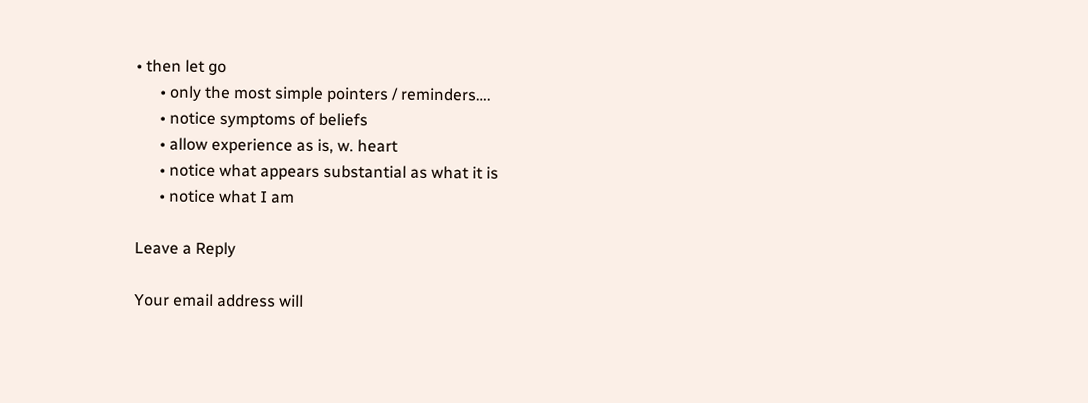• then let go
      • only the most simple pointers / reminders….
      • notice symptoms of beliefs
      • allow experience as is, w. heart
      • notice what appears substantial as what it is
      • notice what I am

Leave a Reply

Your email address will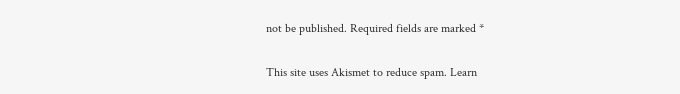not be published. Required fields are marked *

This site uses Akismet to reduce spam. Learn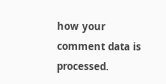how your comment data is processed.